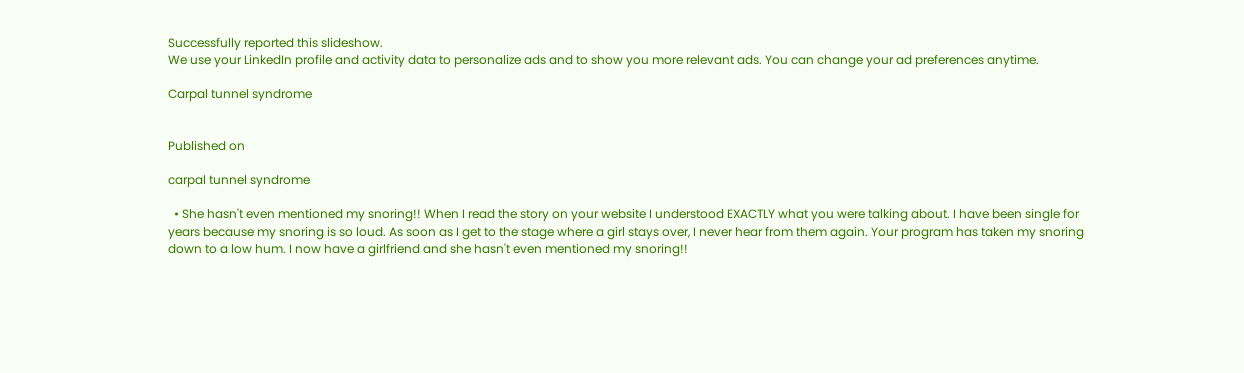Successfully reported this slideshow.
We use your LinkedIn profile and activity data to personalize ads and to show you more relevant ads. You can change your ad preferences anytime.

Carpal tunnel syndrome


Published on

carpal tunnel syndrome

  • She hasn't even mentioned my snoring!! When I read the story on your website I understood EXACTLY what you were talking about. I have been single for years because my snoring is so loud. As soon as I get to the stage where a girl stays over, I never hear from them again. Your program has taken my snoring down to a low hum. I now have a girlfriend and she hasn't even mentioned my snoring!!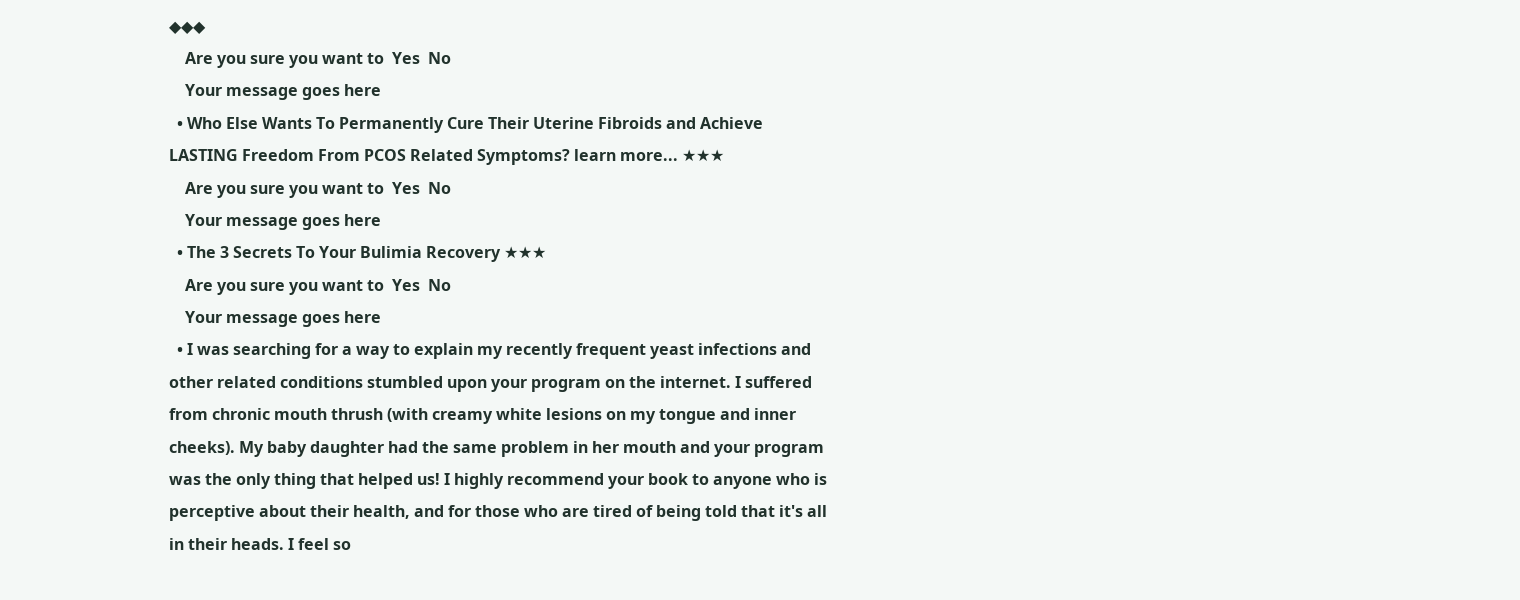◆◆◆
    Are you sure you want to  Yes  No
    Your message goes here
  • Who Else Wants To Permanently Cure Their Uterine Fibroids and Achieve LASTING Freedom From PCOS Related Symptoms? learn more... ★★★
    Are you sure you want to  Yes  No
    Your message goes here
  • The 3 Secrets To Your Bulimia Recovery ★★★
    Are you sure you want to  Yes  No
    Your message goes here
  • I was searching for a way to explain my recently frequent yeast infections and other related conditions stumbled upon your program on the internet. I suffered from chronic mouth thrush (with creamy white lesions on my tongue and inner cheeks). My baby daughter had the same problem in her mouth and your program was the only thing that helped us! I highly recommend your book to anyone who is perceptive about their health, and for those who are tired of being told that it's all in their heads. I feel so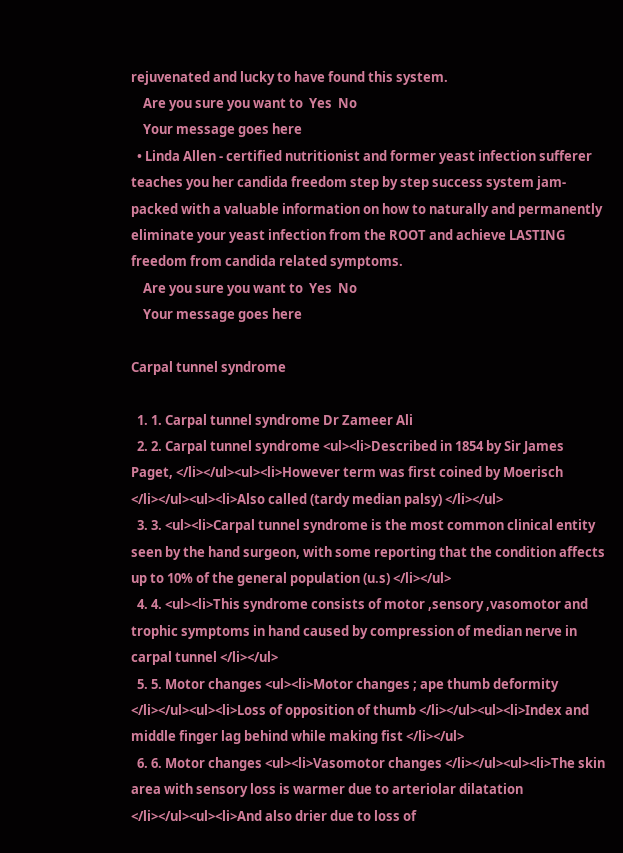rejuvenated and lucky to have found this system.
    Are you sure you want to  Yes  No
    Your message goes here
  • Linda Allen - certified nutritionist and former yeast infection sufferer teaches you her candida freedom step by step success system jam-packed with a valuable information on how to naturally and permanently eliminate your yeast infection from the ROOT and achieve LASTING freedom from candida related symptoms.
    Are you sure you want to  Yes  No
    Your message goes here

Carpal tunnel syndrome

  1. 1. Carpal tunnel syndrome Dr Zameer Ali
  2. 2. Carpal tunnel syndrome <ul><li>Described in 1854 by Sir James Paget, </li></ul><ul><li>However term was first coined by Moerisch </li></ul><ul><li>Also called (tardy median palsy) </li></ul>
  3. 3. <ul><li>Carpal tunnel syndrome is the most common clinical entity seen by the hand surgeon, with some reporting that the condition affects up to 10% of the general population (u.s) </li></ul>
  4. 4. <ul><li>This syndrome consists of motor ,sensory ,vasomotor and trophic symptoms in hand caused by compression of median nerve in carpal tunnel </li></ul>
  5. 5. Motor changes <ul><li>Motor changes ; ape thumb deformity </li></ul><ul><li>Loss of opposition of thumb </li></ul><ul><li>Index and middle finger lag behind while making fist </li></ul>
  6. 6. Motor changes <ul><li>Vasomotor changes </li></ul><ul><li>The skin area with sensory loss is warmer due to arteriolar dilatation </li></ul><ul><li>And also drier due to loss of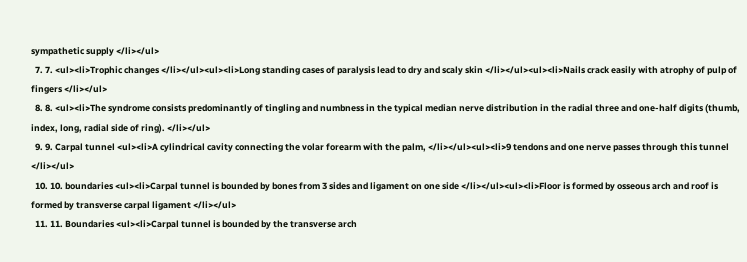sympathetic supply </li></ul>
  7. 7. <ul><li>Trophic changes </li></ul><ul><li>Long standing cases of paralysis lead to dry and scaly skin </li></ul><ul><li>Nails crack easily with atrophy of pulp of fingers </li></ul>
  8. 8. <ul><li>The syndrome consists predominantly of tingling and numbness in the typical median nerve distribution in the radial three and one-half digits (thumb, index, long, radial side of ring). </li></ul>
  9. 9. Carpal tunnel <ul><li>A cylindrical cavity connecting the volar forearm with the palm, </li></ul><ul><li>9 tendons and one nerve passes through this tunnel </li></ul>
  10. 10. boundaries <ul><li>Carpal tunnel is bounded by bones from 3 sides and ligament on one side </li></ul><ul><li>Floor is formed by osseous arch and roof is formed by transverse carpal ligament </li></ul>
  11. 11. Boundaries <ul><li>Carpal tunnel is bounded by the transverse arch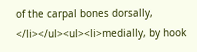of the carpal bones dorsally, </li></ul><ul><li>medially, by hook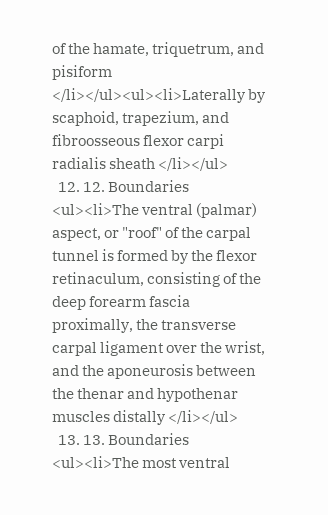of the hamate, triquetrum, and pisiform </li></ul><ul><li>Laterally by scaphoid, trapezium, and fibroosseous flexor carpi radialis sheath </li></ul>
  12. 12. Boundaries <ul><li>The ventral (palmar) aspect, or "roof" of the carpal tunnel is formed by the flexor retinaculum, consisting of the deep forearm fascia proximally, the transverse carpal ligament over the wrist, and the aponeurosis between the thenar and hypothenar muscles distally </li></ul>
  13. 13. Boundaries <ul><li>The most ventral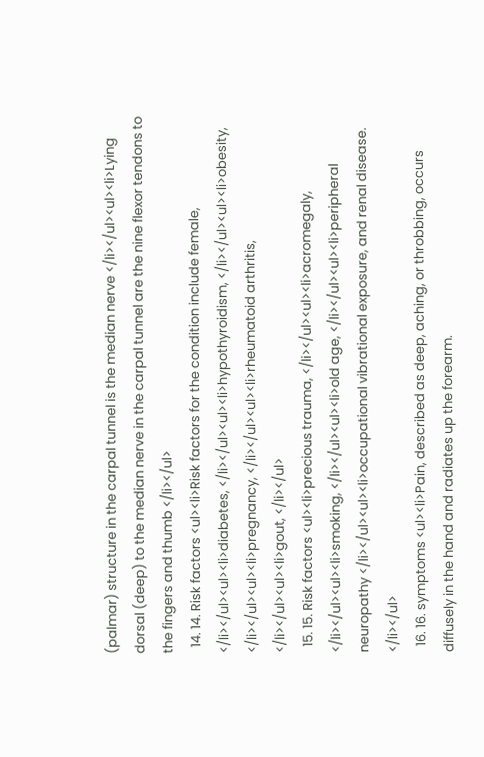(palmar) structure in the carpal tunnel is the median nerve </li></ul><ul><li>Lying dorsal (deep) to the median nerve in the carpal tunnel are the nine flexor tendons to the fingers and thumb </li></ul>
  14. 14. Risk factors <ul><li>Risk factors for the condition include female, </li></ul><ul><li>diabetes, </li></ul><ul><li>hypothyroidism, </li></ul><ul><li>obesity, </li></ul><ul><li>pregnancy, </li></ul><ul><li>rheumatoid arthritis, </li></ul><ul><li>gout, </li></ul>
  15. 15. Risk factors <ul><li>precious trauma, </li></ul><ul><li>acromegaly, </li></ul><ul><li>smoking, </li></ul><ul><li>old age, </li></ul><ul><li>peripheral neuropathy </li></ul><ul><li>occupational vibrational exposure, and renal disease. </li></ul>
  16. 16. symptoms <ul><li>Pain, described as deep, aching, or throbbing, occurs diffusely in the hand and radiates up the forearm.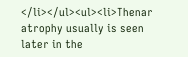</li></ul><ul><li>Thenar atrophy usually is seen later in the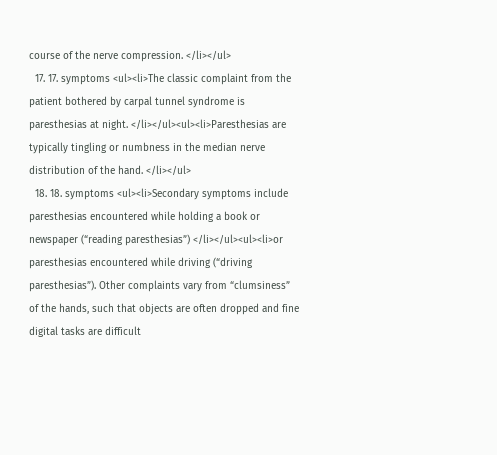course of the nerve compression. </li></ul>
  17. 17. symptoms <ul><li>The classic complaint from the patient bothered by carpal tunnel syndrome is paresthesias at night. </li></ul><ul><li>Paresthesias are typically tingling or numbness in the median nerve distribution of the hand. </li></ul>
  18. 18. symptoms <ul><li>Secondary symptoms include paresthesias encountered while holding a book or newspaper (“reading paresthesias”) </li></ul><ul><li>or paresthesias encountered while driving (“driving paresthesias”). Other complaints vary from “clumsiness” of the hands, such that objects are often dropped and fine digital tasks are difficult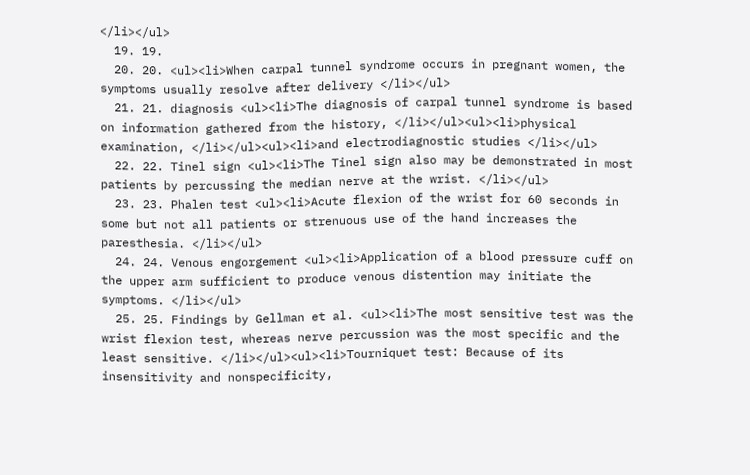</li></ul>
  19. 19.
  20. 20. <ul><li>When carpal tunnel syndrome occurs in pregnant women, the symptoms usually resolve after delivery </li></ul>
  21. 21. diagnosis <ul><li>The diagnosis of carpal tunnel syndrome is based on information gathered from the history, </li></ul><ul><li>physical examination, </li></ul><ul><li>and electrodiagnostic studies </li></ul>
  22. 22. Tinel sign <ul><li>The Tinel sign also may be demonstrated in most patients by percussing the median nerve at the wrist. </li></ul>
  23. 23. Phalen test <ul><li>Acute flexion of the wrist for 60 seconds in some but not all patients or strenuous use of the hand increases the paresthesia. </li></ul>
  24. 24. Venous engorgement <ul><li>Application of a blood pressure cuff on the upper arm sufficient to produce venous distention may initiate the symptoms. </li></ul>
  25. 25. Findings by Gellman et al. <ul><li>The most sensitive test was the wrist flexion test, whereas nerve percussion was the most specific and the least sensitive. </li></ul><ul><li>Tourniquet test: Because of its insensitivity and nonspecificity,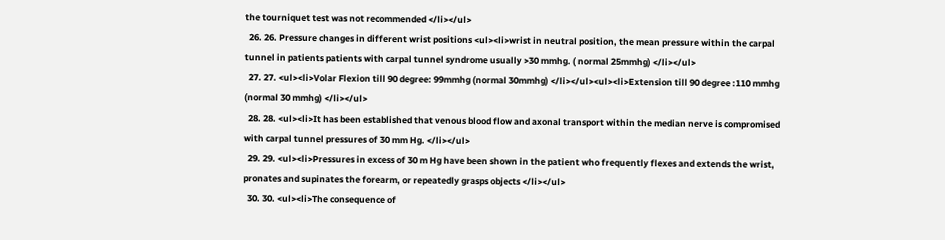the tourniquet test was not recommended </li></ul>
  26. 26. Pressure changes in different wrist positions <ul><li>wrist in neutral position, the mean pressure within the carpal tunnel in patients patients with carpal tunnel syndrome usually >30 mmhg. ( normal 25mmhg) </li></ul>
  27. 27. <ul><li>Volar Flexion till 90 degree: 99mmhg (normal 30mmhg) </li></ul><ul><li>Extension till 90 degree :110 mmhg (normal 30 mmhg) </li></ul>
  28. 28. <ul><li>It has been established that venous blood flow and axonal transport within the median nerve is compromised with carpal tunnel pressures of 30 mm Hg. </li></ul>
  29. 29. <ul><li>Pressures in excess of 30 m Hg have been shown in the patient who frequently flexes and extends the wrist, pronates and supinates the forearm, or repeatedly grasps objects </li></ul>
  30. 30. <ul><li>The consequence of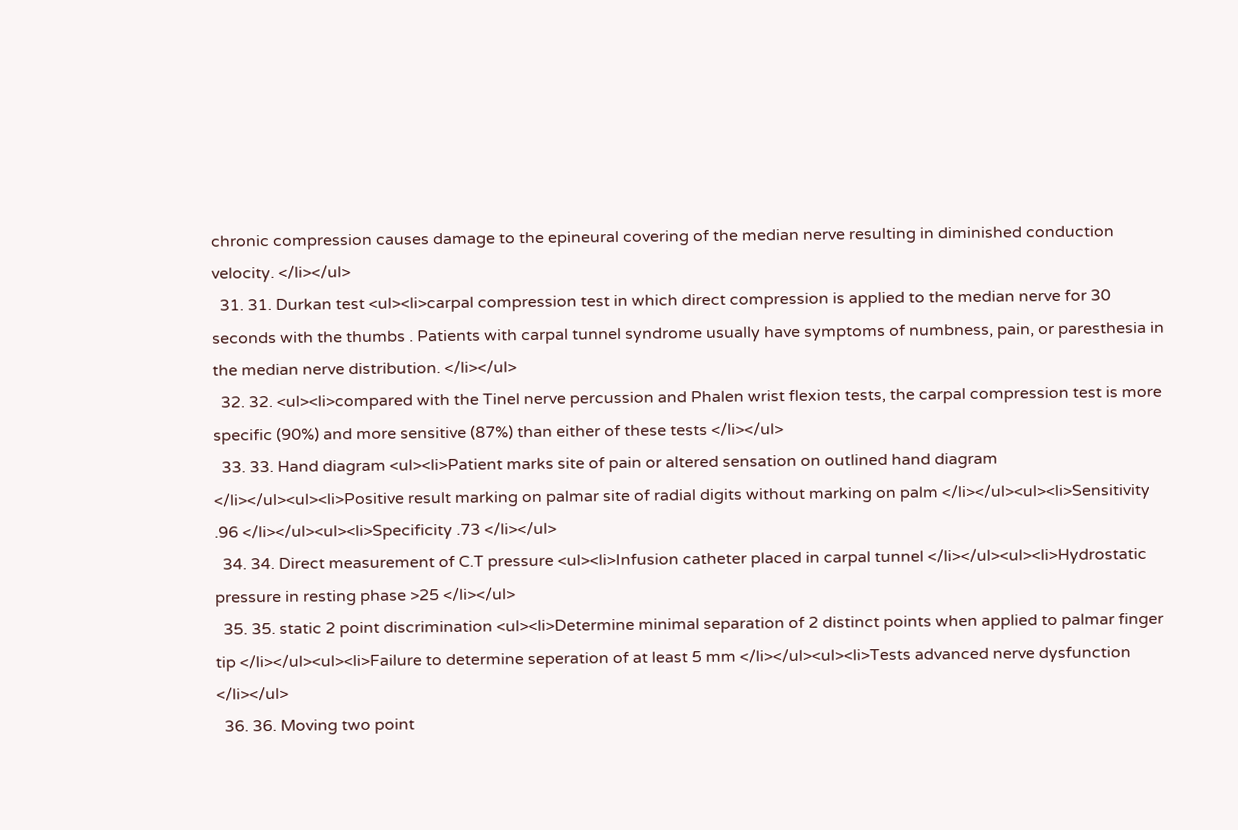chronic compression causes damage to the epineural covering of the median nerve resulting in diminished conduction velocity. </li></ul>
  31. 31. Durkan test <ul><li>carpal compression test in which direct compression is applied to the median nerve for 30 seconds with the thumbs . Patients with carpal tunnel syndrome usually have symptoms of numbness, pain, or paresthesia in the median nerve distribution. </li></ul>
  32. 32. <ul><li>compared with the Tinel nerve percussion and Phalen wrist flexion tests, the carpal compression test is more specific (90%) and more sensitive (87%) than either of these tests </li></ul>
  33. 33. Hand diagram <ul><li>Patient marks site of pain or altered sensation on outlined hand diagram </li></ul><ul><li>Positive result marking on palmar site of radial digits without marking on palm </li></ul><ul><li>Sensitivity .96 </li></ul><ul><li>Specificity .73 </li></ul>
  34. 34. Direct measurement of C.T pressure <ul><li>Infusion catheter placed in carpal tunnel </li></ul><ul><li>Hydrostatic pressure in resting phase >25 </li></ul>
  35. 35. static 2 point discrimination <ul><li>Determine minimal separation of 2 distinct points when applied to palmar finger tip </li></ul><ul><li>Failure to determine seperation of at least 5 mm </li></ul><ul><li>Tests advanced nerve dysfunction </li></ul>
  36. 36. Moving two point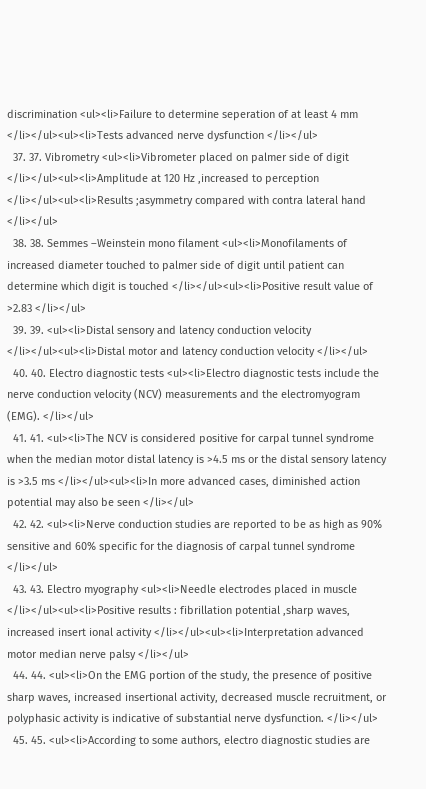discrimination <ul><li>Failure to determine seperation of at least 4 mm </li></ul><ul><li>Tests advanced nerve dysfunction </li></ul>
  37. 37. Vibrometry <ul><li>Vibrometer placed on palmer side of digit </li></ul><ul><li>Amplitude at 120 Hz ,increased to perception </li></ul><ul><li>Results ;asymmetry compared with contra lateral hand </li></ul>
  38. 38. Semmes –Weinstein mono filament <ul><li>Monofilaments of increased diameter touched to palmer side of digit until patient can determine which digit is touched </li></ul><ul><li>Positive result value of >2.83 </li></ul>
  39. 39. <ul><li>Distal sensory and latency conduction velocity </li></ul><ul><li>Distal motor and latency conduction velocity </li></ul>
  40. 40. Electro diagnostic tests <ul><li>Electro diagnostic tests include the nerve conduction velocity (NCV) measurements and the electromyogram (EMG). </li></ul>
  41. 41. <ul><li>The NCV is considered positive for carpal tunnel syndrome when the median motor distal latency is >4.5 ms or the distal sensory latency is >3.5 ms </li></ul><ul><li>In more advanced cases, diminished action potential may also be seen </li></ul>
  42. 42. <ul><li>Nerve conduction studies are reported to be as high as 90% sensitive and 60% specific for the diagnosis of carpal tunnel syndrome </li></ul>
  43. 43. Electro myography <ul><li>Needle electrodes placed in muscle </li></ul><ul><li>Positive results : fibrillation potential ,sharp waves, increased insert ional activity </li></ul><ul><li>Interpretation advanced motor median nerve palsy </li></ul>
  44. 44. <ul><li>On the EMG portion of the study, the presence of positive sharp waves, increased insertional activity, decreased muscle recruitment, or polyphasic activity is indicative of substantial nerve dysfunction. </li></ul>
  45. 45. <ul><li>According to some authors, electro diagnostic studies are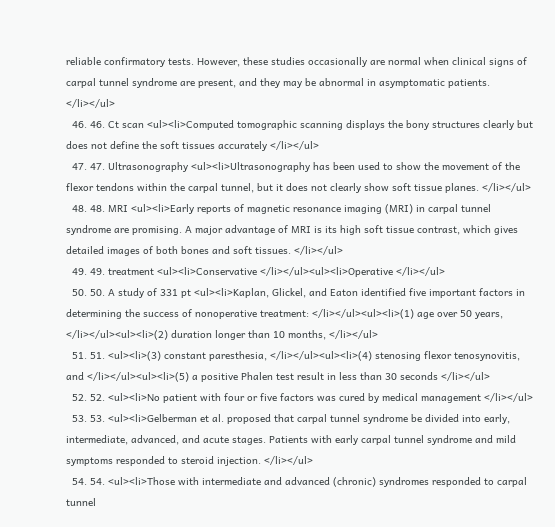reliable confirmatory tests. However, these studies occasionally are normal when clinical signs of carpal tunnel syndrome are present, and they may be abnormal in asymptomatic patients. </li></ul>
  46. 46. Ct scan <ul><li>Computed tomographic scanning displays the bony structures clearly but does not define the soft tissues accurately </li></ul>
  47. 47. Ultrasonography <ul><li>Ultrasonography has been used to show the movement of the flexor tendons within the carpal tunnel, but it does not clearly show soft tissue planes. </li></ul>
  48. 48. MRI <ul><li>Early reports of magnetic resonance imaging (MRI) in carpal tunnel syndrome are promising. A major advantage of MRI is its high soft tissue contrast, which gives detailed images of both bones and soft tissues. </li></ul>
  49. 49. treatment <ul><li>Conservative </li></ul><ul><li>Operative </li></ul>
  50. 50. A study of 331 pt <ul><li>Kaplan, Glickel, and Eaton identified five important factors in determining the success of nonoperative treatment: </li></ul><ul><li>(1) age over 50 years, </li></ul><ul><li>(2) duration longer than 10 months, </li></ul>
  51. 51. <ul><li>(3) constant paresthesia, </li></ul><ul><li>(4) stenosing flexor tenosynovitis, and </li></ul><ul><li>(5) a positive Phalen test result in less than 30 seconds </li></ul>
  52. 52. <ul><li>No patient with four or five factors was cured by medical management </li></ul>
  53. 53. <ul><li>Gelberman et al. proposed that carpal tunnel syndrome be divided into early, intermediate, advanced, and acute stages. Patients with early carpal tunnel syndrome and mild symptoms responded to steroid injection. </li></ul>
  54. 54. <ul><li>Those with intermediate and advanced (chronic) syndromes responded to carpal tunnel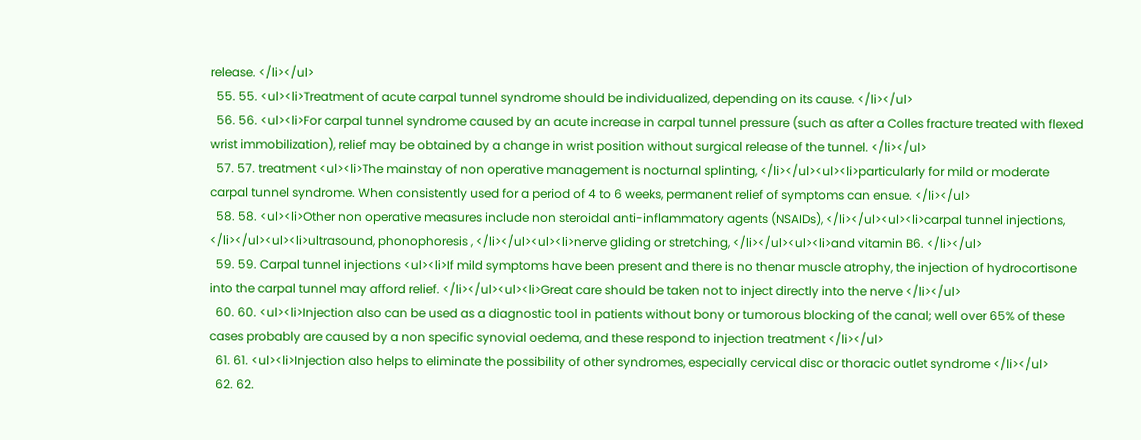release. </li></ul>
  55. 55. <ul><li>Treatment of acute carpal tunnel syndrome should be individualized, depending on its cause. </li></ul>
  56. 56. <ul><li>For carpal tunnel syndrome caused by an acute increase in carpal tunnel pressure (such as after a Colles fracture treated with flexed wrist immobilization), relief may be obtained by a change in wrist position without surgical release of the tunnel. </li></ul>
  57. 57. treatment <ul><li>The mainstay of non operative management is nocturnal splinting, </li></ul><ul><li>particularly for mild or moderate carpal tunnel syndrome. When consistently used for a period of 4 to 6 weeks, permanent relief of symptoms can ensue. </li></ul>
  58. 58. <ul><li>Other non operative measures include non steroidal anti-inflammatory agents (NSAIDs), </li></ul><ul><li>carpal tunnel injections, </li></ul><ul><li>ultrasound, phonophoresis , </li></ul><ul><li>nerve gliding or stretching, </li></ul><ul><li>and vitamin B6. </li></ul>
  59. 59. Carpal tunnel injections <ul><li>If mild symptoms have been present and there is no thenar muscle atrophy, the injection of hydrocortisone into the carpal tunnel may afford relief. </li></ul><ul><li>Great care should be taken not to inject directly into the nerve </li></ul>
  60. 60. <ul><li>Injection also can be used as a diagnostic tool in patients without bony or tumorous blocking of the canal; well over 65% of these cases probably are caused by a non specific synovial oedema, and these respond to injection treatment </li></ul>
  61. 61. <ul><li>Injection also helps to eliminate the possibility of other syndromes, especially cervical disc or thoracic outlet syndrome </li></ul>
  62. 62.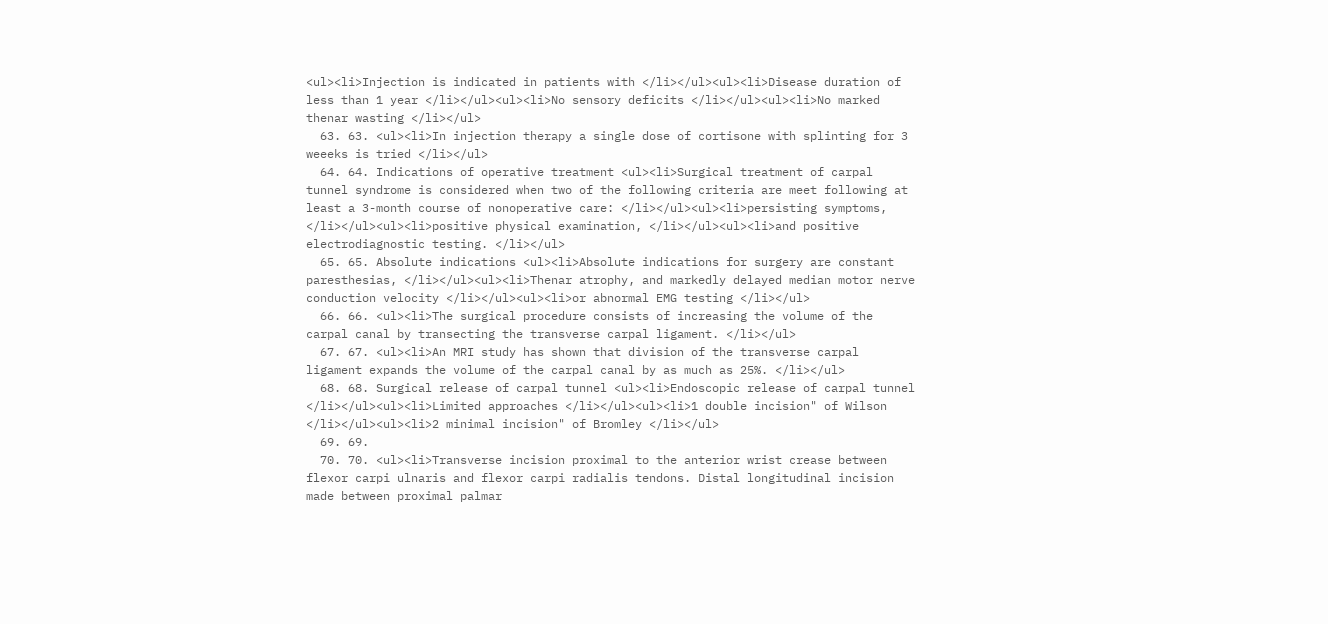<ul><li>Injection is indicated in patients with </li></ul><ul><li>Disease duration of less than 1 year </li></ul><ul><li>No sensory deficits </li></ul><ul><li>No marked thenar wasting </li></ul>
  63. 63. <ul><li>In injection therapy a single dose of cortisone with splinting for 3 weeeks is tried </li></ul>
  64. 64. Indications of operative treatment <ul><li>Surgical treatment of carpal tunnel syndrome is considered when two of the following criteria are meet following at least a 3-month course of nonoperative care: </li></ul><ul><li>persisting symptoms, </li></ul><ul><li>positive physical examination, </li></ul><ul><li>and positive electrodiagnostic testing. </li></ul>
  65. 65. Absolute indications <ul><li>Absolute indications for surgery are constant paresthesias, </li></ul><ul><li>Thenar atrophy, and markedly delayed median motor nerve conduction velocity </li></ul><ul><li>or abnormal EMG testing </li></ul>
  66. 66. <ul><li>The surgical procedure consists of increasing the volume of the carpal canal by transecting the transverse carpal ligament. </li></ul>
  67. 67. <ul><li>An MRI study has shown that division of the transverse carpal ligament expands the volume of the carpal canal by as much as 25%. </li></ul>
  68. 68. Surgical release of carpal tunnel <ul><li>Endoscopic release of carpal tunnel </li></ul><ul><li>Limited approaches </li></ul><ul><li>1 double incision" of Wilson </li></ul><ul><li>2 minimal incision" of Bromley </li></ul>
  69. 69.
  70. 70. <ul><li>Transverse incision proximal to the anterior wrist crease between flexor carpi ulnaris and flexor carpi radialis tendons. Distal longitudinal incision made between proximal palmar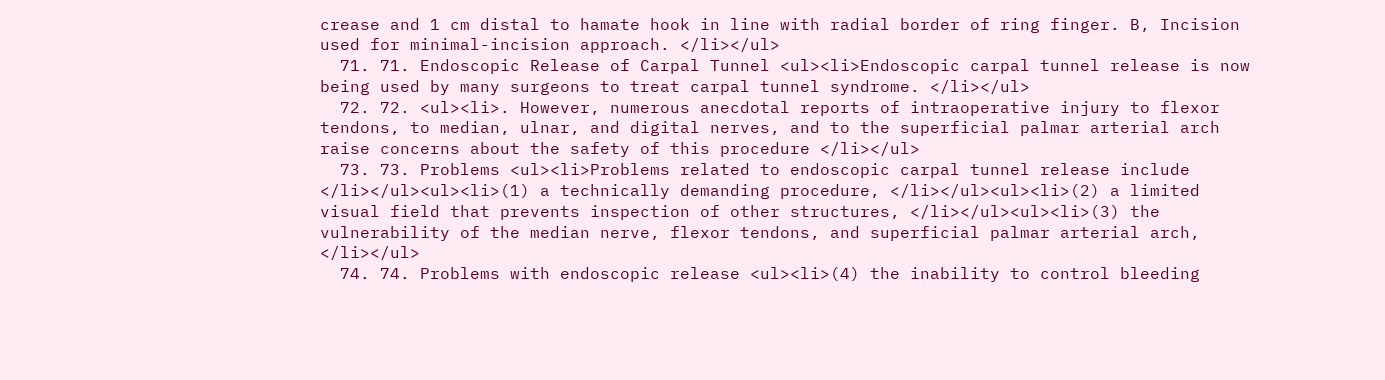crease and 1 cm distal to hamate hook in line with radial border of ring finger. B, Incision used for minimal-incision approach. </li></ul>
  71. 71. Endoscopic Release of Carpal Tunnel <ul><li>Endoscopic carpal tunnel release is now being used by many surgeons to treat carpal tunnel syndrome. </li></ul>
  72. 72. <ul><li>. However, numerous anecdotal reports of intraoperative injury to flexor tendons, to median, ulnar, and digital nerves, and to the superficial palmar arterial arch raise concerns about the safety of this procedure </li></ul>
  73. 73. Problems <ul><li>Problems related to endoscopic carpal tunnel release include </li></ul><ul><li>(1) a technically demanding procedure, </li></ul><ul><li>(2) a limited visual field that prevents inspection of other structures, </li></ul><ul><li>(3) the vulnerability of the median nerve, flexor tendons, and superficial palmar arterial arch, </li></ul>
  74. 74. Problems with endoscopic release <ul><li>(4) the inability to control bleeding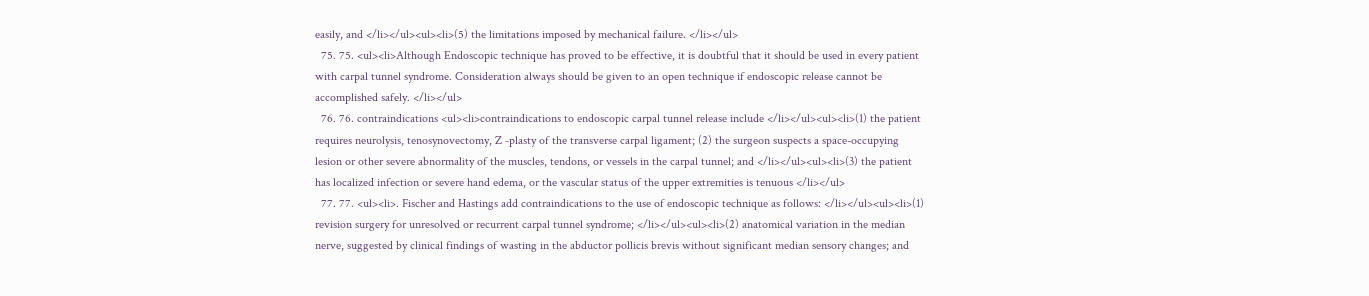easily, and </li></ul><ul><li>(5) the limitations imposed by mechanical failure. </li></ul>
  75. 75. <ul><li>Although Endoscopic technique has proved to be effective, it is doubtful that it should be used in every patient with carpal tunnel syndrome. Consideration always should be given to an open technique if endoscopic release cannot be accomplished safely. </li></ul>
  76. 76. contraindications <ul><li>contraindications to endoscopic carpal tunnel release include </li></ul><ul><li>(1) the patient requires neurolysis, tenosynovectomy, Z -plasty of the transverse carpal ligament; (2) the surgeon suspects a space-occupying lesion or other severe abnormality of the muscles, tendons, or vessels in the carpal tunnel; and </li></ul><ul><li>(3) the patient has localized infection or severe hand edema, or the vascular status of the upper extremities is tenuous </li></ul>
  77. 77. <ul><li>. Fischer and Hastings add contraindications to the use of endoscopic technique as follows: </li></ul><ul><li>(1) revision surgery for unresolved or recurrent carpal tunnel syndrome; </li></ul><ul><li>(2) anatomical variation in the median nerve, suggested by clinical findings of wasting in the abductor pollicis brevis without significant median sensory changes; and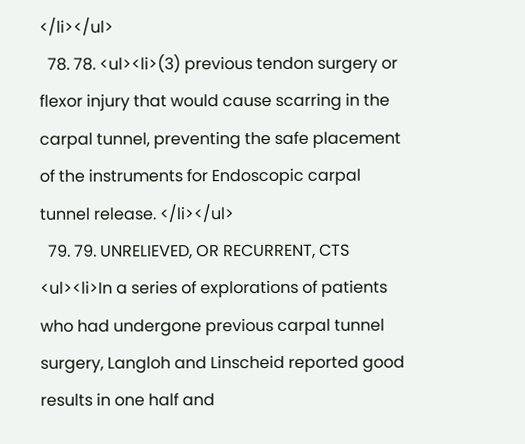</li></ul>
  78. 78. <ul><li>(3) previous tendon surgery or flexor injury that would cause scarring in the carpal tunnel, preventing the safe placement of the instruments for Endoscopic carpal tunnel release. </li></ul>
  79. 79. UNRELIEVED, OR RECURRENT, CTS <ul><li>In a series of explorations of patients who had undergone previous carpal tunnel surgery, Langloh and Linscheid reported good results in one half and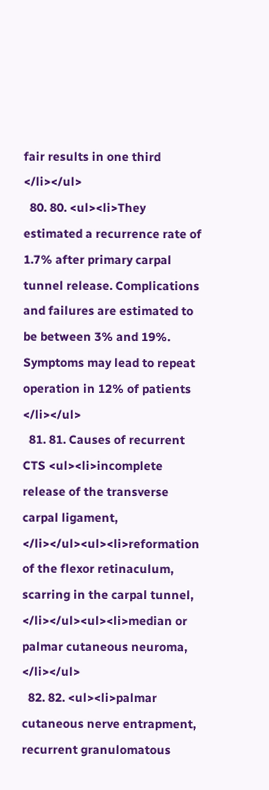fair results in one third </li></ul>
  80. 80. <ul><li>They estimated a recurrence rate of 1.7% after primary carpal tunnel release. Complications and failures are estimated to be between 3% and 19%. Symptoms may lead to repeat operation in 12% of patients </li></ul>
  81. 81. Causes of recurrent CTS <ul><li>incomplete release of the transverse carpal ligament, </li></ul><ul><li>reformation of the flexor retinaculum, scarring in the carpal tunnel, </li></ul><ul><li>median or palmar cutaneous neuroma, </li></ul>
  82. 82. <ul><li>palmar cutaneous nerve entrapment, recurrent granulomatous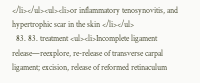</li></ul><ul><li>or inflammatory tenosynovitis, and hypertrophic scar in the skin </li></ul>
  83. 83. treatment <ul><li>Incomplete ligament release—reexplore, re-release of transverse carpal ligament; excision, release of reformed retinaculum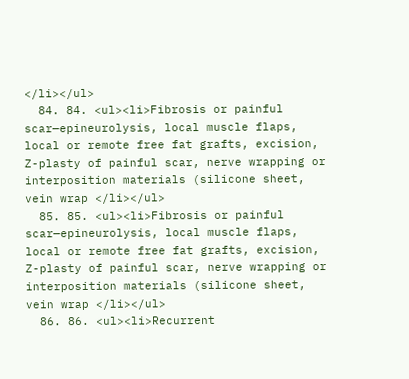</li></ul>
  84. 84. <ul><li>Fibrosis or painful scar—epineurolysis, local muscle flaps, local or remote free fat grafts, excision, Z-plasty of painful scar, nerve wrapping or interposition materials (silicone sheet, vein wrap </li></ul>
  85. 85. <ul><li>Fibrosis or painful scar—epineurolysis, local muscle flaps, local or remote free fat grafts, excision, Z-plasty of painful scar, nerve wrapping or interposition materials (silicone sheet, vein wrap </li></ul>
  86. 86. <ul><li>Recurrent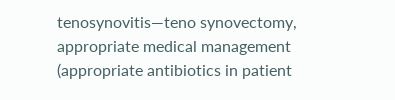tenosynovitis—teno synovectomy, appropriate medical management (appropriate antibiotics in patient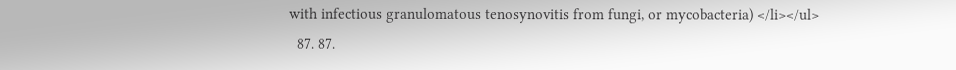with infectious granulomatous tenosynovitis from fungi, or mycobacteria) </li></ul>
  87. 87.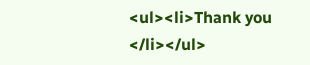<ul><li>Thank you </li></ul>